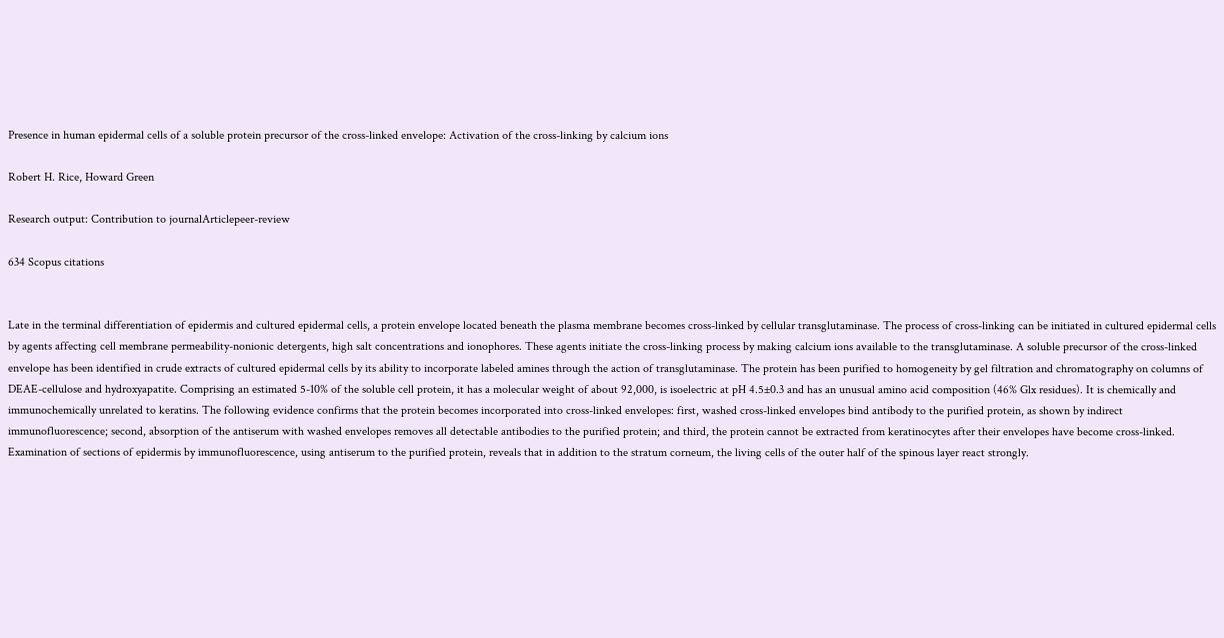Presence in human epidermal cells of a soluble protein precursor of the cross-linked envelope: Activation of the cross-linking by calcium ions

Robert H. Rice, Howard Green

Research output: Contribution to journalArticlepeer-review

634 Scopus citations


Late in the terminal differentiation of epidermis and cultured epidermal cells, a protein envelope located beneath the plasma membrane becomes cross-linked by cellular transglutaminase. The process of cross-linking can be initiated in cultured epidermal cells by agents affecting cell membrane permeability-nonionic detergents, high salt concentrations and ionophores. These agents initiate the cross-linking process by making calcium ions available to the transglutaminase. A soluble precursor of the cross-linked envelope has been identified in crude extracts of cultured epidermal cells by its ability to incorporate labeled amines through the action of transglutaminase. The protein has been purified to homogeneity by gel filtration and chromatography on columns of DEAE-cellulose and hydroxyapatite. Comprising an estimated 5-10% of the soluble cell protein, it has a molecular weight of about 92,000, is isoelectric at pH 4.5±0.3 and has an unusual amino acid composition (46% Glx residues). It is chemically and immunochemically unrelated to keratins. The following evidence confirms that the protein becomes incorporated into cross-linked envelopes: first, washed cross-linked envelopes bind antibody to the purified protein, as shown by indirect immunofluorescence; second, absorption of the antiserum with washed envelopes removes all detectable antibodies to the purified protein; and third, the protein cannot be extracted from keratinocytes after their envelopes have become cross-linked. Examination of sections of epidermis by immunofluorescence, using antiserum to the purified protein, reveals that in addition to the stratum corneum, the living cells of the outer half of the spinous layer react strongly.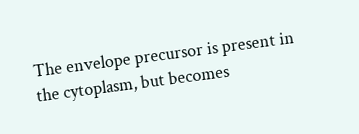The envelope precursor is present in the cytoplasm, but becomes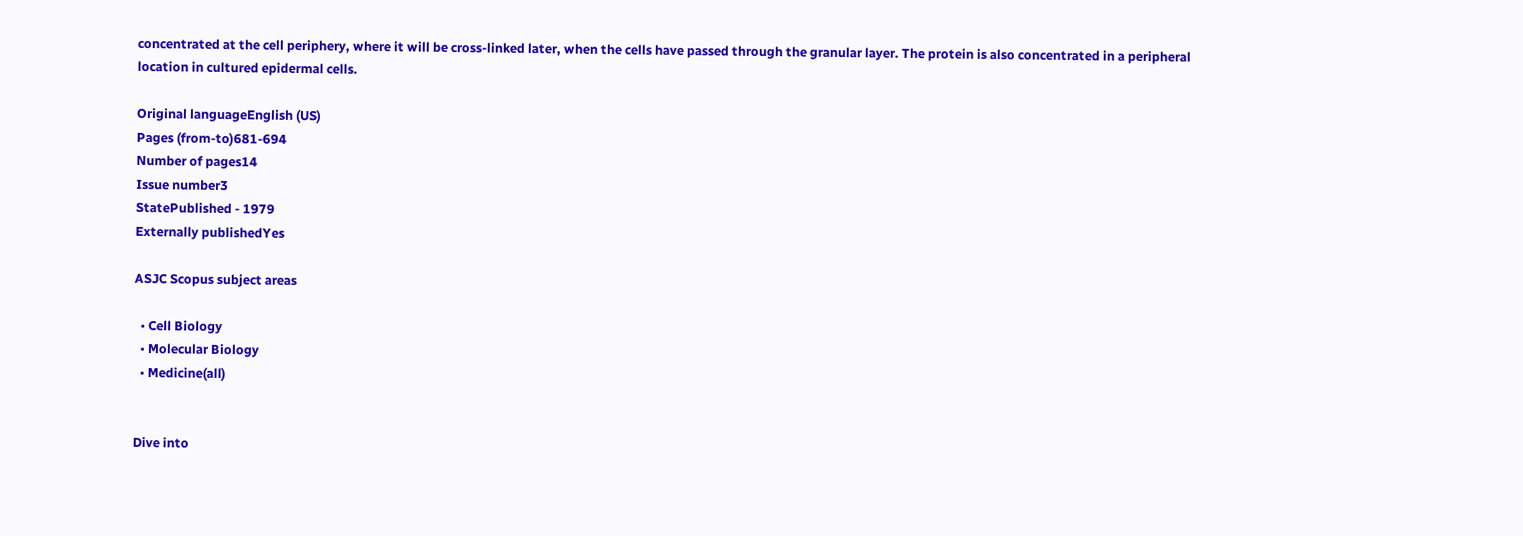concentrated at the cell periphery, where it will be cross-linked later, when the cells have passed through the granular layer. The protein is also concentrated in a peripheral location in cultured epidermal cells.

Original languageEnglish (US)
Pages (from-to)681-694
Number of pages14
Issue number3
StatePublished - 1979
Externally publishedYes

ASJC Scopus subject areas

  • Cell Biology
  • Molecular Biology
  • Medicine(all)


Dive into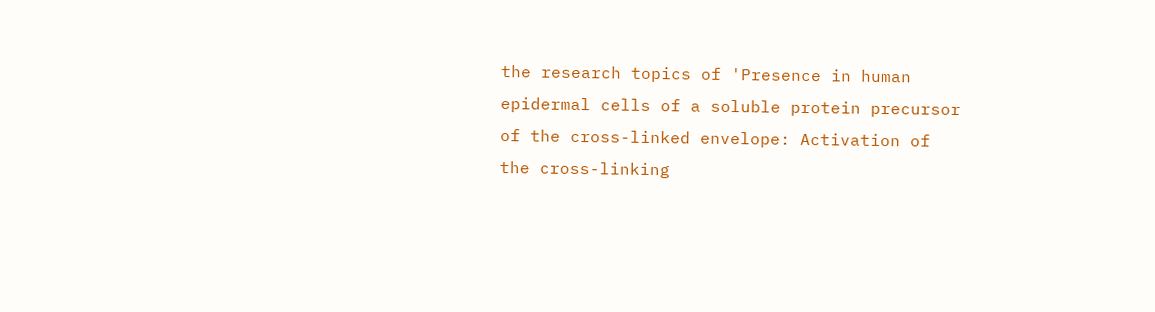the research topics of 'Presence in human epidermal cells of a soluble protein precursor of the cross-linked envelope: Activation of the cross-linking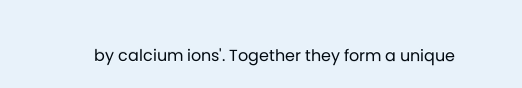by calcium ions'. Together they form a unique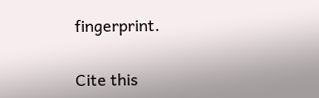fingerprint.

Cite this